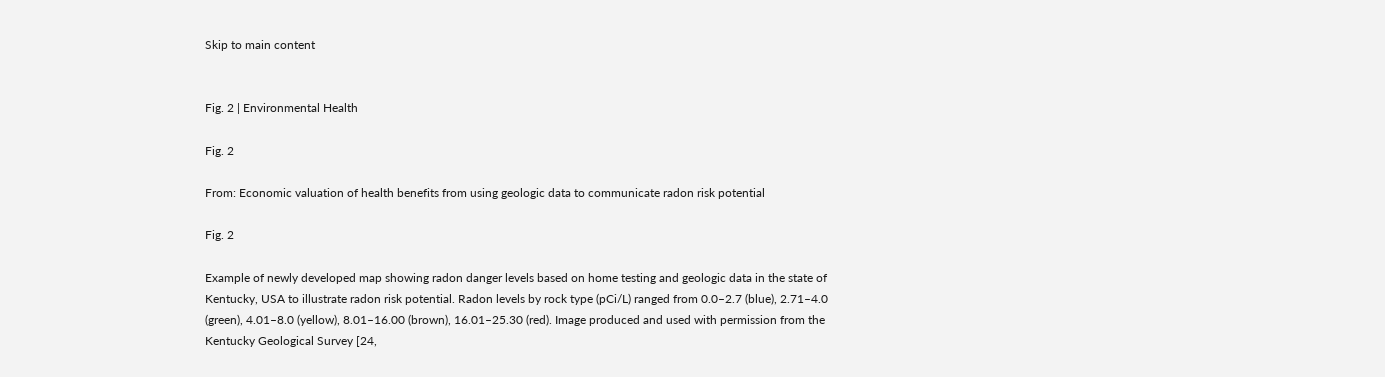Skip to main content


Fig. 2 | Environmental Health

Fig. 2

From: Economic valuation of health benefits from using geologic data to communicate radon risk potential

Fig. 2

Example of newly developed map showing radon danger levels based on home testing and geologic data in the state of Kentucky, USA to illustrate radon risk potential. Radon levels by rock type (pCi/L) ranged from 0.0–2.7 (blue), 2.71–4.0 (green), 4.01–8.0 (yellow), 8.01–16.00 (brown), 16.01–25.30 (red). Image produced and used with permission from the Kentucky Geological Survey [24,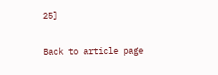25]

Back to article page